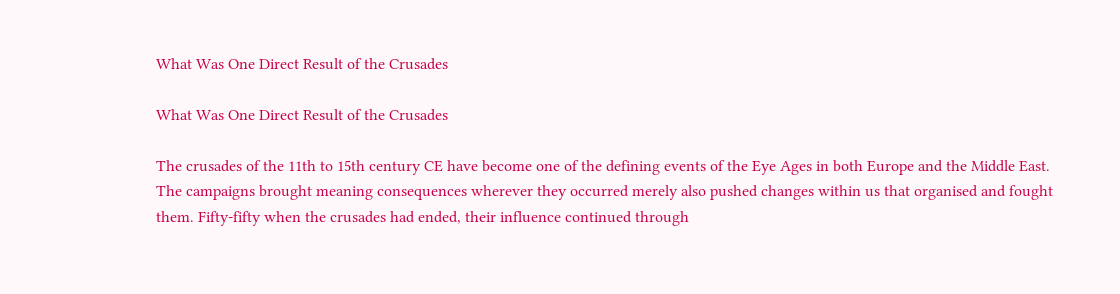What Was One Direct Result of the Crusades

What Was One Direct Result of the Crusades

The crusades of the 11th to 15th century CE have become one of the defining events of the Eye Ages in both Europe and the Middle East. The campaigns brought meaning consequences wherever they occurred merely also pushed changes within us that organised and fought them. Fifty-fifty when the crusades had ended, their influence continued through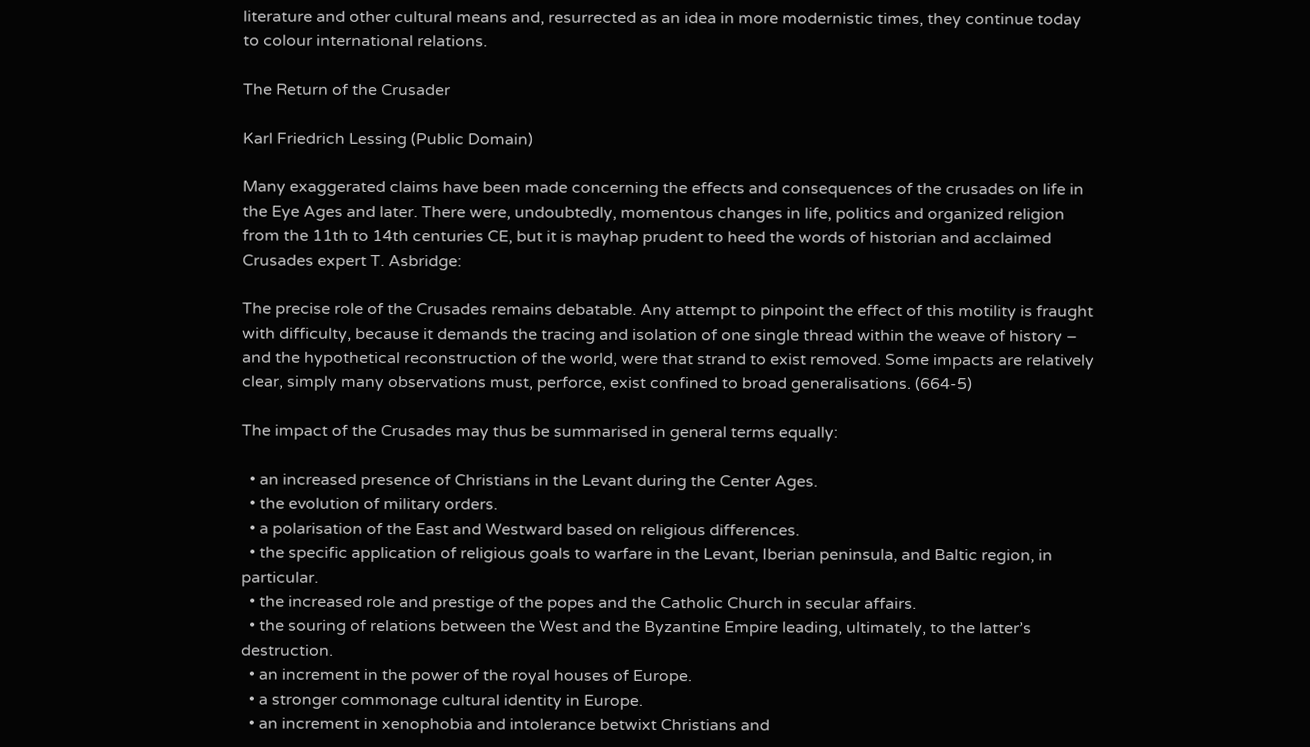literature and other cultural means and, resurrected as an idea in more modernistic times, they continue today to colour international relations.

The Return of the Crusader

Karl Friedrich Lessing (Public Domain)

Many exaggerated claims have been made concerning the effects and consequences of the crusades on life in the Eye Ages and later. There were, undoubtedly, momentous changes in life, politics and organized religion from the 11th to 14th centuries CE, but it is mayhap prudent to heed the words of historian and acclaimed Crusades expert T. Asbridge:

The precise role of the Crusades remains debatable. Any attempt to pinpoint the effect of this motility is fraught with difficulty, because it demands the tracing and isolation of one single thread within the weave of history – and the hypothetical reconstruction of the world, were that strand to exist removed. Some impacts are relatively clear, simply many observations must, perforce, exist confined to broad generalisations. (664-5)

The impact of the Crusades may thus be summarised in general terms equally:

  • an increased presence of Christians in the Levant during the Center Ages.
  • the evolution of military orders.
  • a polarisation of the East and Westward based on religious differences.
  • the specific application of religious goals to warfare in the Levant, Iberian peninsula, and Baltic region, in particular.
  • the increased role and prestige of the popes and the Catholic Church in secular affairs.
  • the souring of relations between the West and the Byzantine Empire leading, ultimately, to the latter’s destruction.
  • an increment in the power of the royal houses of Europe.
  • a stronger commonage cultural identity in Europe.
  • an increment in xenophobia and intolerance betwixt Christians and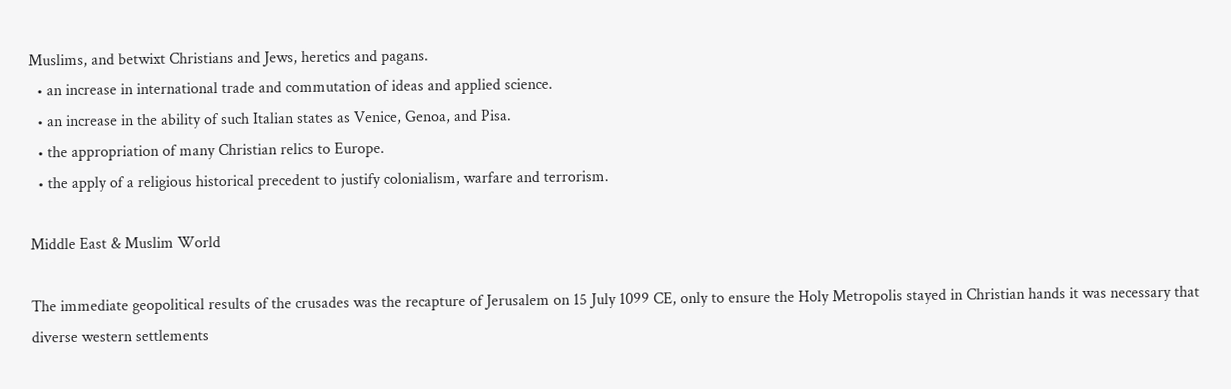Muslims, and betwixt Christians and Jews, heretics and pagans.
  • an increase in international trade and commutation of ideas and applied science.
  • an increase in the ability of such Italian states as Venice, Genoa, and Pisa.
  • the appropriation of many Christian relics to Europe.
  • the apply of a religious historical precedent to justify colonialism, warfare and terrorism.

Middle East & Muslim World

The immediate geopolitical results of the crusades was the recapture of Jerusalem on 15 July 1099 CE, only to ensure the Holy Metropolis stayed in Christian hands it was necessary that diverse western settlements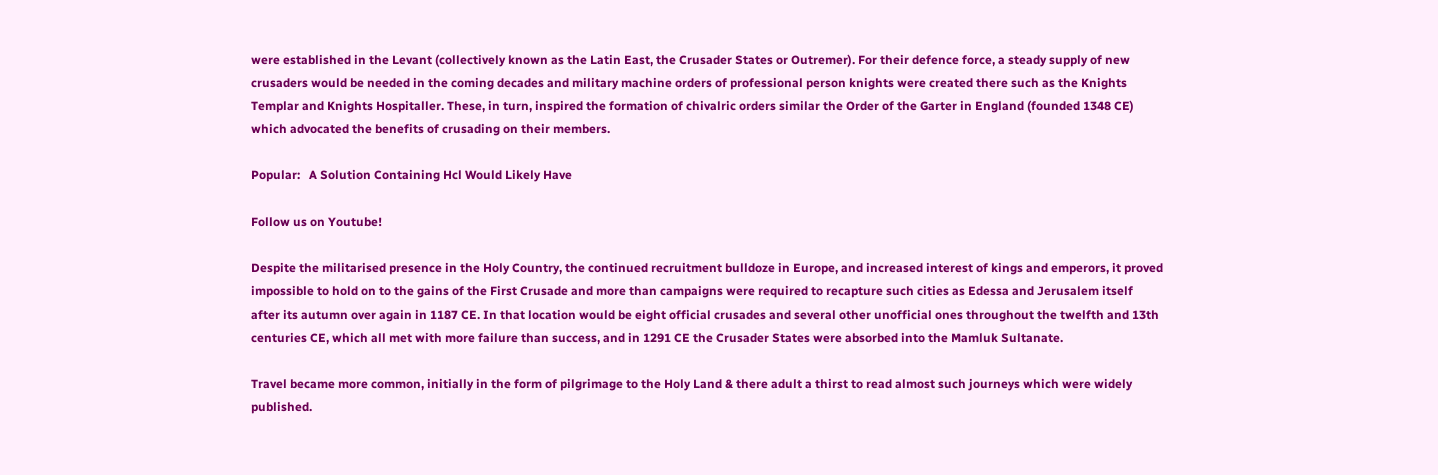were established in the Levant (collectively known as the Latin East, the Crusader States or Outremer). For their defence force, a steady supply of new crusaders would be needed in the coming decades and military machine orders of professional person knights were created there such as the Knights Templar and Knights Hospitaller. These, in turn, inspired the formation of chivalric orders similar the Order of the Garter in England (founded 1348 CE) which advocated the benefits of crusading on their members.

Popular:   A Solution Containing Hcl Would Likely Have

Follow us on Youtube!

Despite the militarised presence in the Holy Country, the continued recruitment bulldoze in Europe, and increased interest of kings and emperors, it proved impossible to hold on to the gains of the First Crusade and more than campaigns were required to recapture such cities as Edessa and Jerusalem itself after its autumn over again in 1187 CE. In that location would be eight official crusades and several other unofficial ones throughout the twelfth and 13th centuries CE, which all met with more failure than success, and in 1291 CE the Crusader States were absorbed into the Mamluk Sultanate.

Travel became more common, initially in the form of pilgrimage to the Holy Land & there adult a thirst to read almost such journeys which were widely published.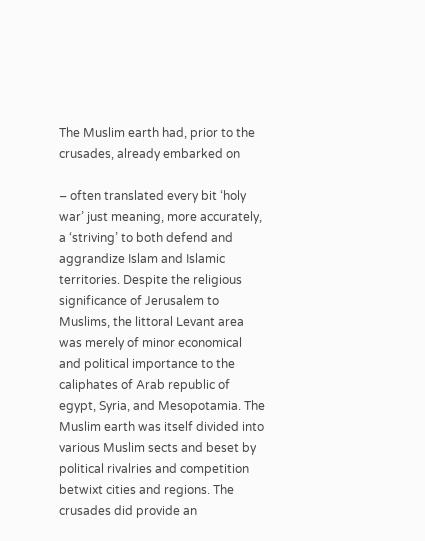The Muslim earth had, prior to the crusades, already embarked on

– often translated every bit ‘holy war’ just meaning, more accurately, a ‘striving’ to both defend and aggrandize Islam and Islamic territories. Despite the religious significance of Jerusalem to Muslims, the littoral Levant area was merely of minor economical and political importance to the caliphates of Arab republic of egypt, Syria, and Mesopotamia. The Muslim earth was itself divided into various Muslim sects and beset by political rivalries and competition betwixt cities and regions. The crusades did provide an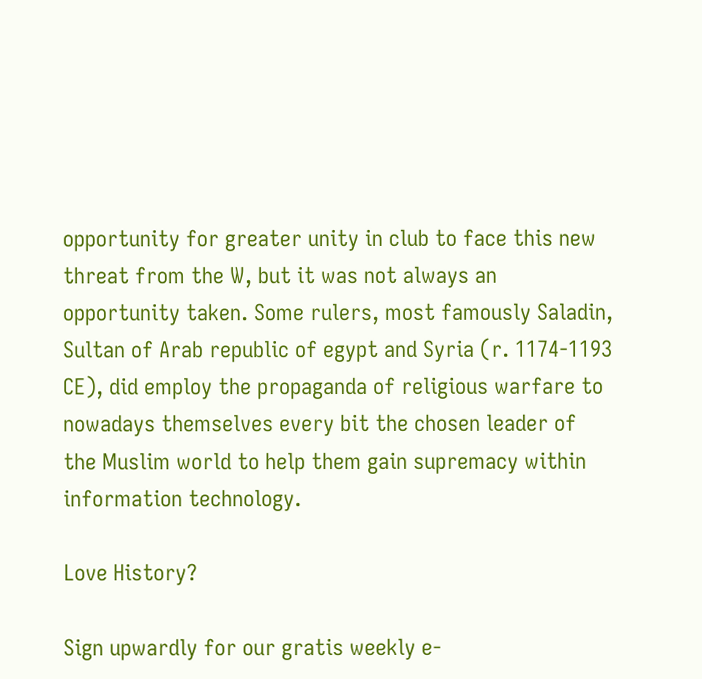opportunity for greater unity in club to face this new threat from the W, but it was not always an opportunity taken. Some rulers, most famously Saladin, Sultan of Arab republic of egypt and Syria (r. 1174-1193 CE), did employ the propaganda of religious warfare to nowadays themselves every bit the chosen leader of the Muslim world to help them gain supremacy within information technology.

Love History?

Sign upwardly for our gratis weekly e-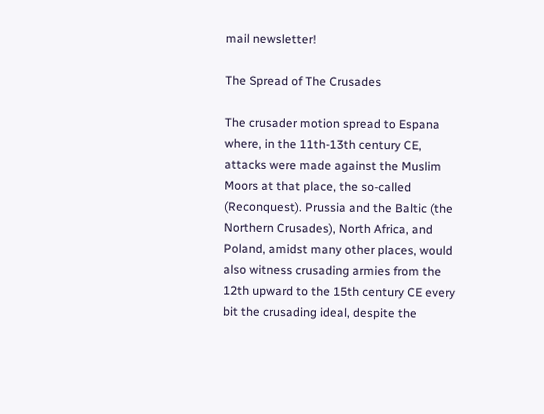mail newsletter!

The Spread of The Crusades

The crusader motion spread to Espana where, in the 11th-13th century CE, attacks were made against the Muslim Moors at that place, the so-called
(Reconquest). Prussia and the Baltic (the Northern Crusades), North Africa, and Poland, amidst many other places, would also witness crusading armies from the 12th upward to the 15th century CE every bit the crusading ideal, despite the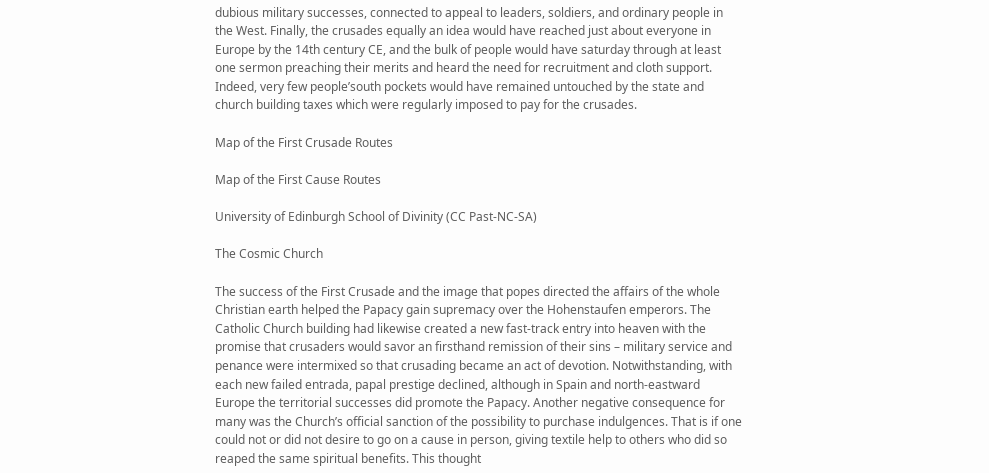dubious military successes, connected to appeal to leaders, soldiers, and ordinary people in the West. Finally, the crusades equally an idea would have reached just about everyone in Europe by the 14th century CE, and the bulk of people would have saturday through at least one sermon preaching their merits and heard the need for recruitment and cloth support. Indeed, very few people’south pockets would have remained untouched by the state and church building taxes which were regularly imposed to pay for the crusades.

Map of the First Crusade Routes

Map of the First Cause Routes

University of Edinburgh School of Divinity (CC Past-NC-SA)

The Cosmic Church

The success of the First Crusade and the image that popes directed the affairs of the whole Christian earth helped the Papacy gain supremacy over the Hohenstaufen emperors. The Catholic Church building had likewise created a new fast-track entry into heaven with the promise that crusaders would savor an firsthand remission of their sins – military service and penance were intermixed so that crusading became an act of devotion. Notwithstanding, with each new failed entrada, papal prestige declined, although in Spain and north-eastward Europe the territorial successes did promote the Papacy. Another negative consequence for many was the Church’s official sanction of the possibility to purchase indulgences. That is if one could not or did not desire to go on a cause in person, giving textile help to others who did so reaped the same spiritual benefits. This thought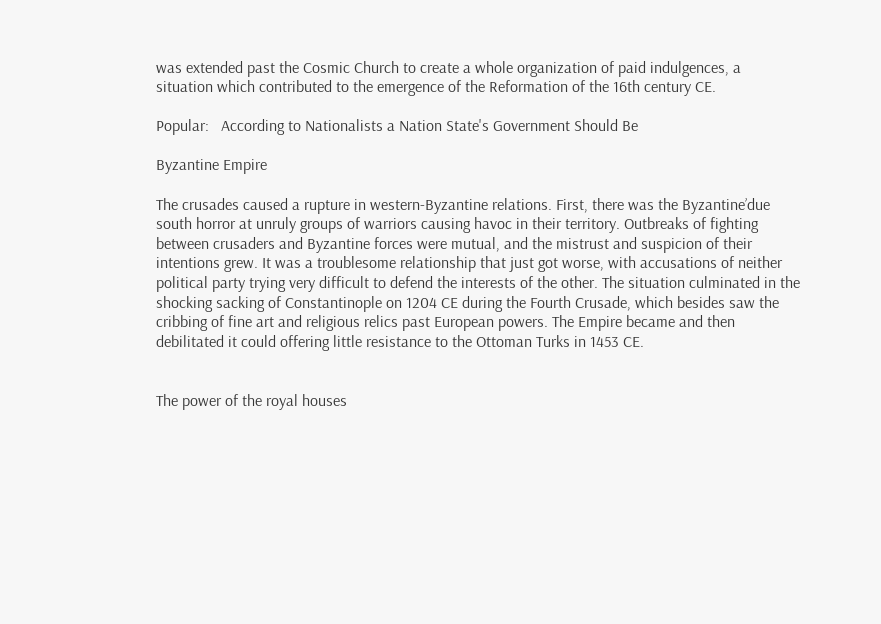was extended past the Cosmic Church to create a whole organization of paid indulgences, a situation which contributed to the emergence of the Reformation of the 16th century CE.

Popular:   According to Nationalists a Nation State's Government Should Be

Byzantine Empire

The crusades caused a rupture in western-Byzantine relations. First, there was the Byzantine’due south horror at unruly groups of warriors causing havoc in their territory. Outbreaks of fighting between crusaders and Byzantine forces were mutual, and the mistrust and suspicion of their intentions grew. It was a troublesome relationship that just got worse, with accusations of neither political party trying very difficult to defend the interests of the other. The situation culminated in the shocking sacking of Constantinople on 1204 CE during the Fourth Crusade, which besides saw the cribbing of fine art and religious relics past European powers. The Empire became and then debilitated it could offering little resistance to the Ottoman Turks in 1453 CE.


The power of the royal houses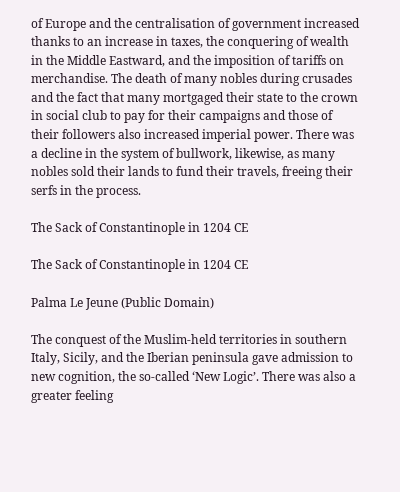of Europe and the centralisation of government increased thanks to an increase in taxes, the conquering of wealth in the Middle Eastward, and the imposition of tariffs on merchandise. The death of many nobles during crusades and the fact that many mortgaged their state to the crown in social club to pay for their campaigns and those of their followers also increased imperial power. There was a decline in the system of bullwork, likewise, as many nobles sold their lands to fund their travels, freeing their serfs in the process.

The Sack of Constantinople in 1204 CE

The Sack of Constantinople in 1204 CE

Palma Le Jeune (Public Domain)

The conquest of the Muslim-held territories in southern Italy, Sicily, and the Iberian peninsula gave admission to new cognition, the so-called ‘New Logic’. There was also a greater feeling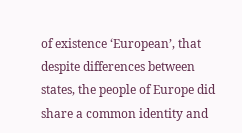of existence ‘European’, that despite differences between states, the people of Europe did share a common identity and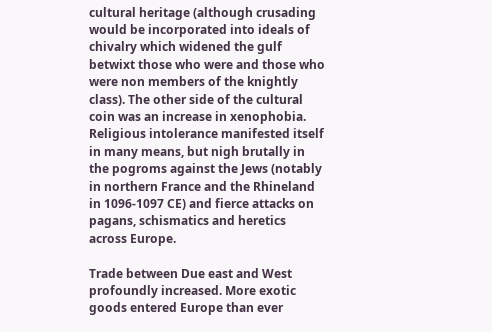cultural heritage (although crusading would be incorporated into ideals of chivalry which widened the gulf betwixt those who were and those who were non members of the knightly class). The other side of the cultural coin was an increase in xenophobia. Religious intolerance manifested itself in many means, but nigh brutally in the pogroms against the Jews (notably in northern France and the Rhineland in 1096-1097 CE) and fierce attacks on pagans, schismatics and heretics across Europe.

Trade between Due east and West profoundly increased. More exotic goods entered Europe than ever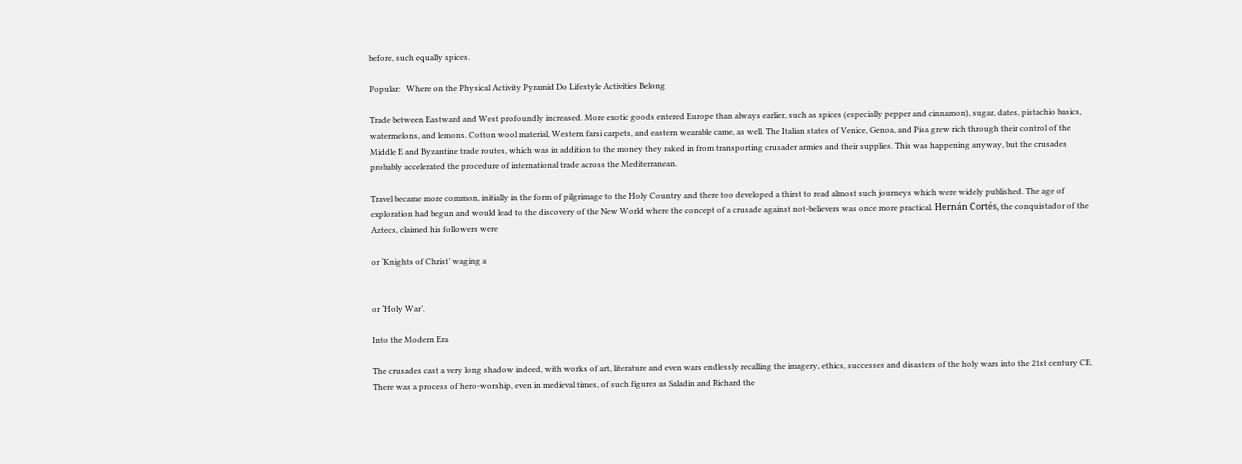before, such equally spices.

Popular:   Where on the Physical Activity Pyramid Do Lifestyle Activities Belong

Trade between Eastward and West profoundly increased. More exotic goods entered Europe than always earlier, such as spices (especially pepper and cinnamon), sugar, dates, pistachio basics, watermelons, and lemons. Cotton wool material, Western farsi carpets, and eastern wearable came, as well. The Italian states of Venice, Genoa, and Pisa grew rich through their control of the Middle E and Byzantine trade routes, which was in addition to the money they raked in from transporting crusader armies and their supplies. This was happening anyway, but the crusades probably accelerated the procedure of international trade across the Mediterranean.

Travel became more common, initially in the form of pilgrimage to the Holy Country and there too developed a thirst to read almost such journeys which were widely published. The age of exploration had begun and would lead to the discovery of the New World where the concept of a crusade against not-believers was once more practical. Hernán Cortés, the conquistador of the Aztecs, claimed his followers were

or ‘Knights of Christ’ waging a


or ‘Holy War’.

Into the Modern Era

The crusades cast a very long shadow indeed, with works of art, literature and even wars endlessly recalling the imagery, ethics, successes and disasters of the holy wars into the 21st century CE. There was a process of hero-worship, even in medieval times, of such figures as Saladin and Richard the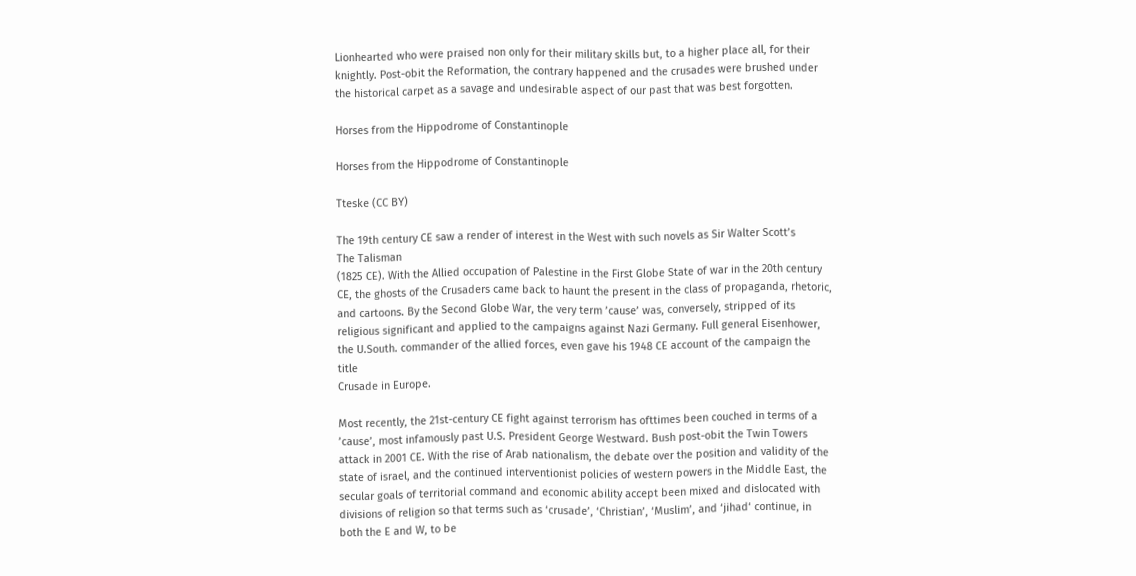Lionhearted who were praised non only for their military skills but, to a higher place all, for their knightly. Post-obit the Reformation, the contrary happened and the crusades were brushed under the historical carpet as a savage and undesirable aspect of our past that was best forgotten.

Horses from the Hippodrome of Constantinople

Horses from the Hippodrome of Constantinople

Tteske (CC BY)

The 19th century CE saw a render of interest in the West with such novels as Sir Walter Scott’s
The Talisman
(1825 CE). With the Allied occupation of Palestine in the First Globe State of war in the 20th century CE, the ghosts of the Crusaders came back to haunt the present in the class of propaganda, rhetoric, and cartoons. By the Second Globe War, the very term ’cause’ was, conversely, stripped of its religious significant and applied to the campaigns against Nazi Germany. Full general Eisenhower, the U.South. commander of the allied forces, even gave his 1948 CE account of the campaign the title
Crusade in Europe.

Most recently, the 21st-century CE fight against terrorism has ofttimes been couched in terms of a ’cause’, most infamously past U.S. President George Westward. Bush post-obit the Twin Towers attack in 2001 CE. With the rise of Arab nationalism, the debate over the position and validity of the state of israel, and the continued interventionist policies of western powers in the Middle East, the secular goals of territorial command and economic ability accept been mixed and dislocated with divisions of religion so that terms such as ‘crusade’, ‘Christian’, ‘Muslim’, and ‘jihad‘ continue, in both the E and W, to be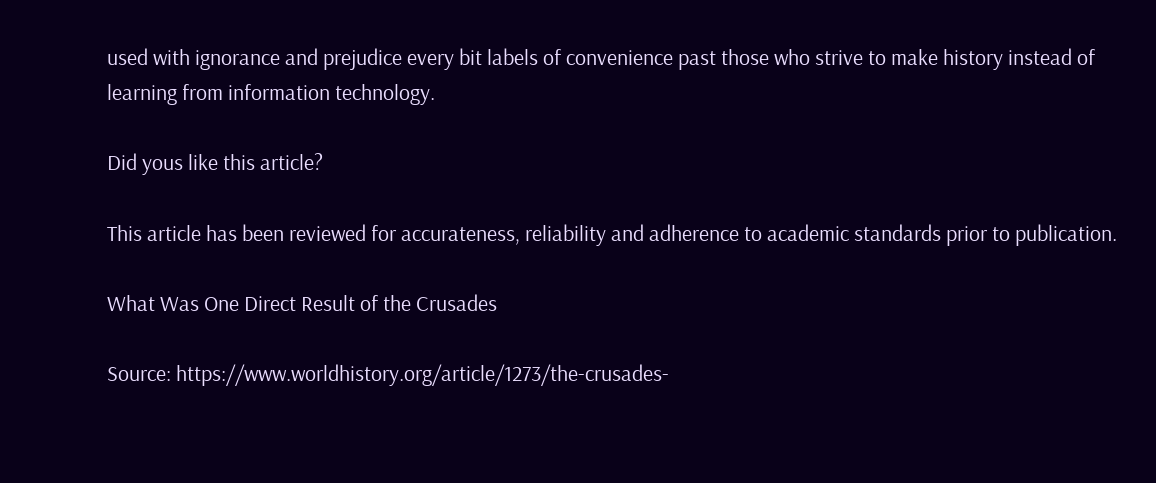used with ignorance and prejudice every bit labels of convenience past those who strive to make history instead of learning from information technology.

Did yous like this article?

This article has been reviewed for accurateness, reliability and adherence to academic standards prior to publication.

What Was One Direct Result of the Crusades

Source: https://www.worldhistory.org/article/1273/the-crusades-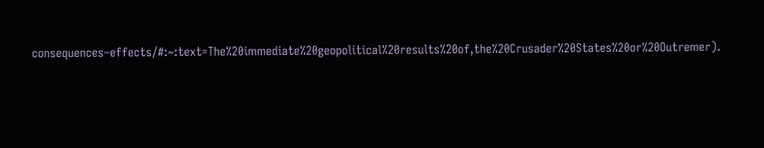consequences–effects/#:~:text=The%20immediate%20geopolitical%20results%20of,the%20Crusader%20States%20or%20Outremer).